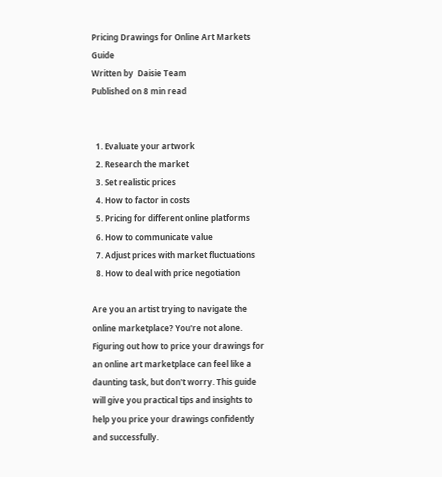Pricing Drawings for Online Art Markets Guide
Written by  Daisie Team
Published on 8 min read


  1. Evaluate your artwork
  2. Research the market
  3. Set realistic prices
  4. How to factor in costs
  5. Pricing for different online platforms
  6. How to communicate value
  7. Adjust prices with market fluctuations
  8. How to deal with price negotiation

Are you an artist trying to navigate the online marketplace? You're not alone. Figuring out how to price your drawings for an online art marketplace can feel like a daunting task, but don't worry. This guide will give you practical tips and insights to help you price your drawings confidently and successfully.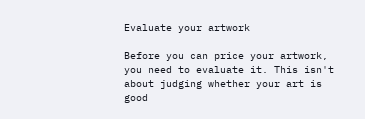Evaluate your artwork

Before you can price your artwork, you need to evaluate it. This isn't about judging whether your art is good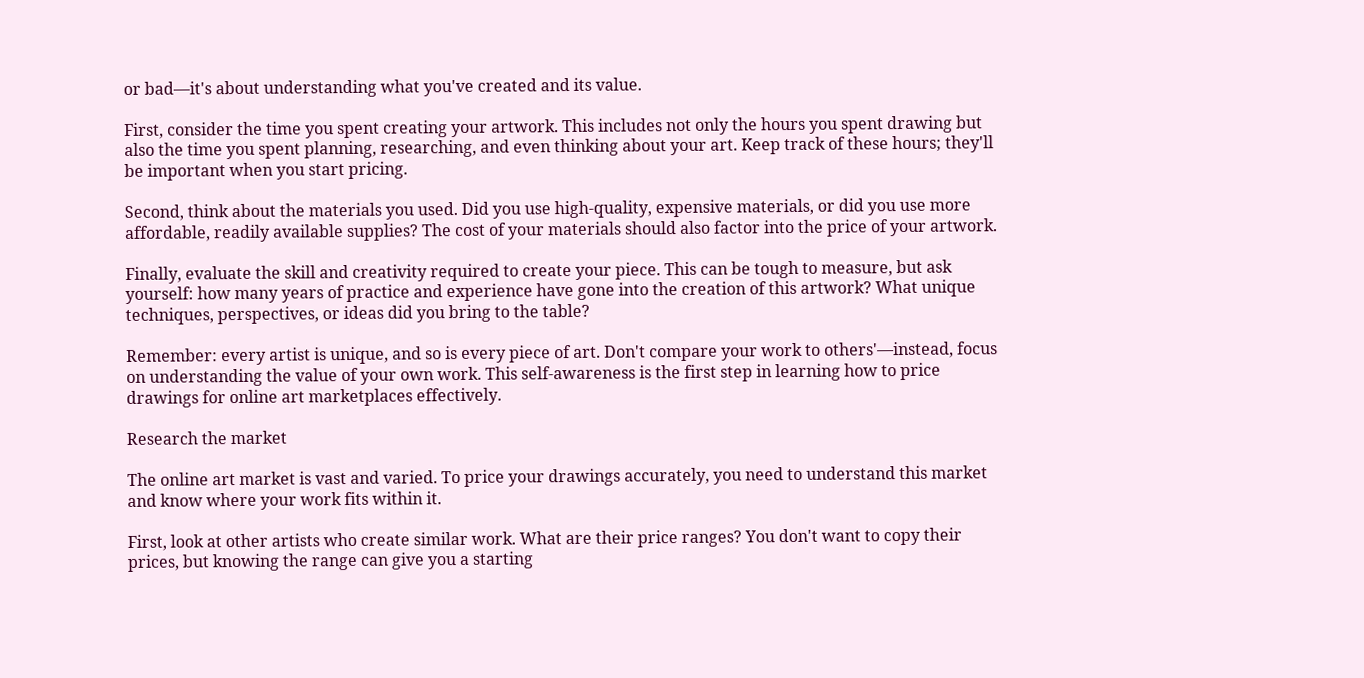or bad—it's about understanding what you've created and its value.

First, consider the time you spent creating your artwork. This includes not only the hours you spent drawing but also the time you spent planning, researching, and even thinking about your art. Keep track of these hours; they'll be important when you start pricing.

Second, think about the materials you used. Did you use high-quality, expensive materials, or did you use more affordable, readily available supplies? The cost of your materials should also factor into the price of your artwork.

Finally, evaluate the skill and creativity required to create your piece. This can be tough to measure, but ask yourself: how many years of practice and experience have gone into the creation of this artwork? What unique techniques, perspectives, or ideas did you bring to the table?

Remember: every artist is unique, and so is every piece of art. Don't compare your work to others'—instead, focus on understanding the value of your own work. This self-awareness is the first step in learning how to price drawings for online art marketplaces effectively.

Research the market

The online art market is vast and varied. To price your drawings accurately, you need to understand this market and know where your work fits within it.

First, look at other artists who create similar work. What are their price ranges? You don't want to copy their prices, but knowing the range can give you a starting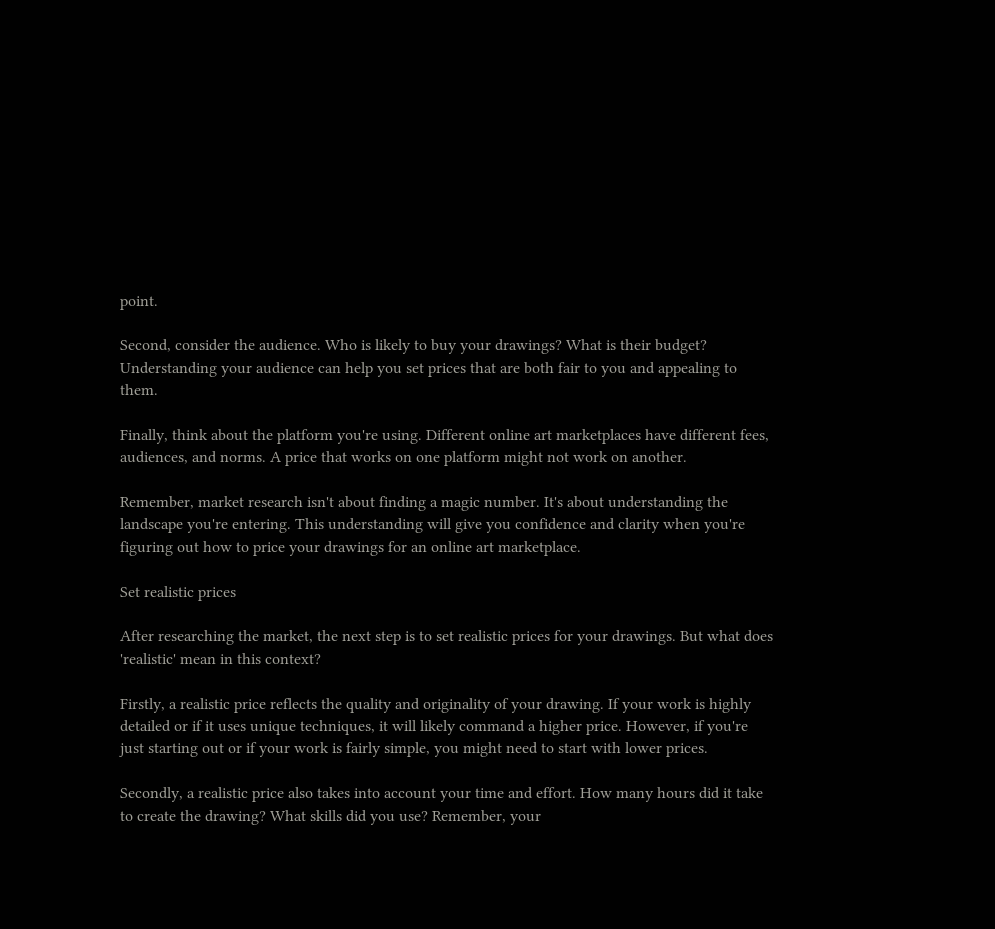point.

Second, consider the audience. Who is likely to buy your drawings? What is their budget? Understanding your audience can help you set prices that are both fair to you and appealing to them.

Finally, think about the platform you're using. Different online art marketplaces have different fees, audiences, and norms. A price that works on one platform might not work on another.

Remember, market research isn't about finding a magic number. It's about understanding the landscape you're entering. This understanding will give you confidence and clarity when you're figuring out how to price your drawings for an online art marketplace.

Set realistic prices

After researching the market, the next step is to set realistic prices for your drawings. But what does 'realistic' mean in this context?

Firstly, a realistic price reflects the quality and originality of your drawing. If your work is highly detailed or if it uses unique techniques, it will likely command a higher price. However, if you're just starting out or if your work is fairly simple, you might need to start with lower prices.

Secondly, a realistic price also takes into account your time and effort. How many hours did it take to create the drawing? What skills did you use? Remember, your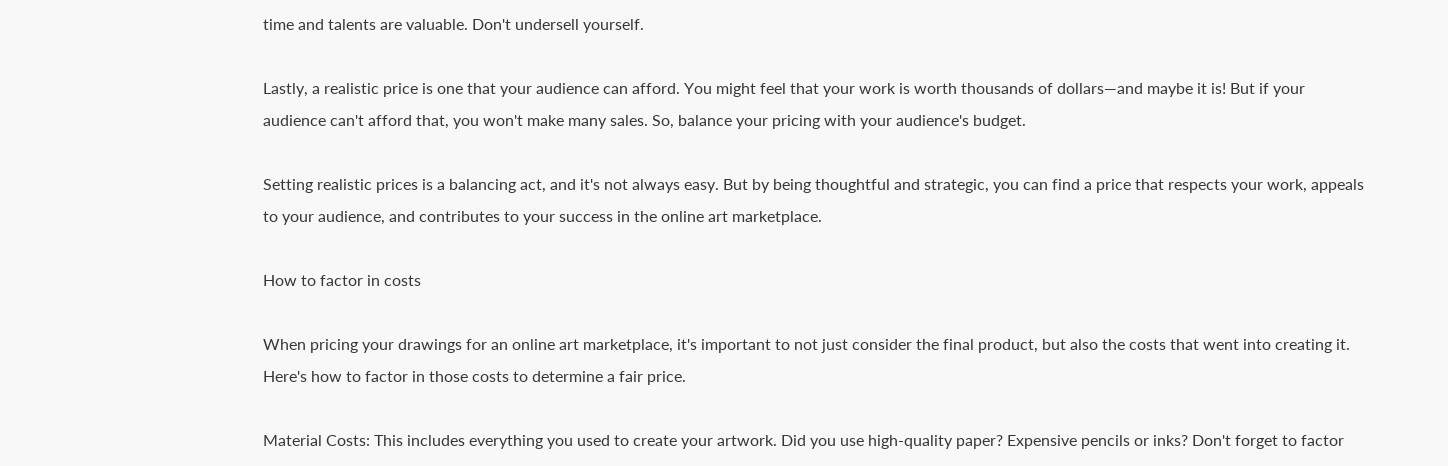time and talents are valuable. Don't undersell yourself.

Lastly, a realistic price is one that your audience can afford. You might feel that your work is worth thousands of dollars—and maybe it is! But if your audience can't afford that, you won't make many sales. So, balance your pricing with your audience's budget.

Setting realistic prices is a balancing act, and it's not always easy. But by being thoughtful and strategic, you can find a price that respects your work, appeals to your audience, and contributes to your success in the online art marketplace.

How to factor in costs

When pricing your drawings for an online art marketplace, it's important to not just consider the final product, but also the costs that went into creating it. Here's how to factor in those costs to determine a fair price.

Material Costs: This includes everything you used to create your artwork. Did you use high-quality paper? Expensive pencils or inks? Don't forget to factor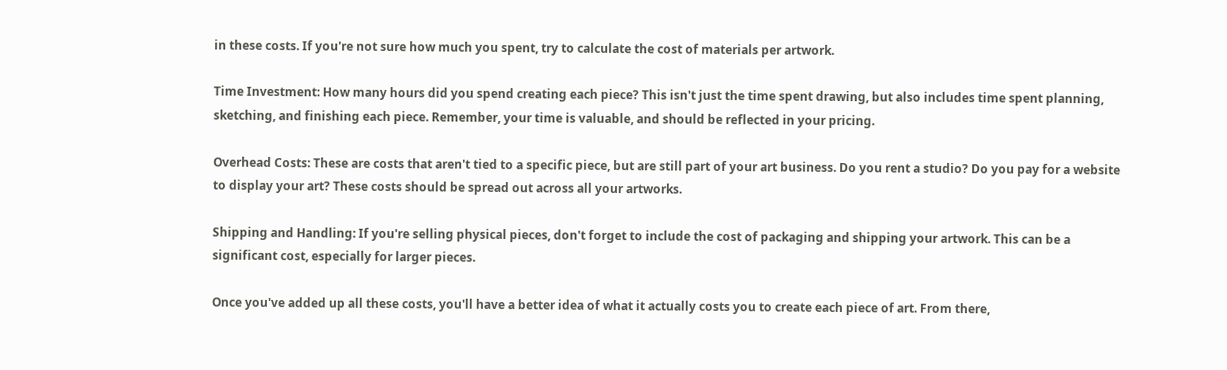in these costs. If you're not sure how much you spent, try to calculate the cost of materials per artwork.

Time Investment: How many hours did you spend creating each piece? This isn't just the time spent drawing, but also includes time spent planning, sketching, and finishing each piece. Remember, your time is valuable, and should be reflected in your pricing.

Overhead Costs: These are costs that aren't tied to a specific piece, but are still part of your art business. Do you rent a studio? Do you pay for a website to display your art? These costs should be spread out across all your artworks.

Shipping and Handling: If you're selling physical pieces, don't forget to include the cost of packaging and shipping your artwork. This can be a significant cost, especially for larger pieces.

Once you've added up all these costs, you'll have a better idea of what it actually costs you to create each piece of art. From there,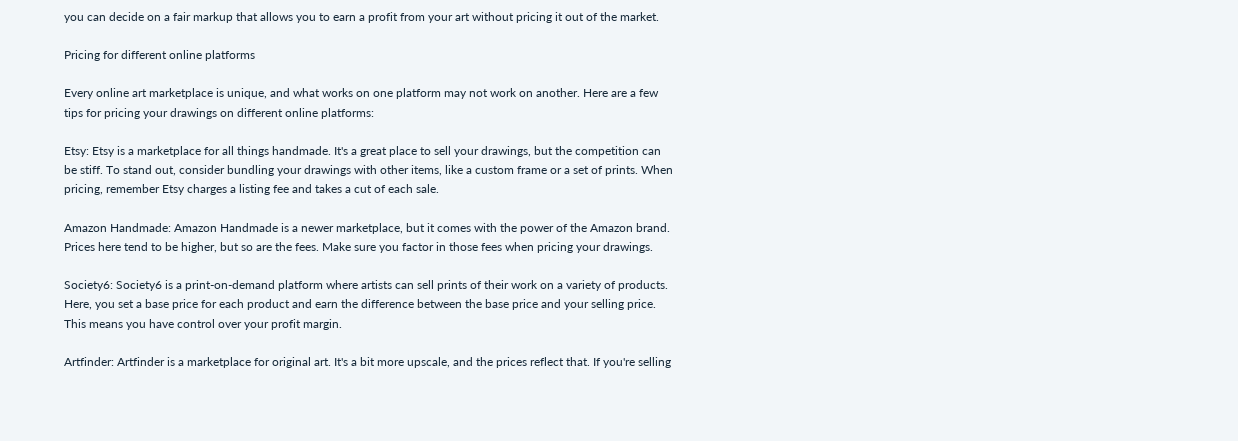you can decide on a fair markup that allows you to earn a profit from your art without pricing it out of the market.

Pricing for different online platforms

Every online art marketplace is unique, and what works on one platform may not work on another. Here are a few tips for pricing your drawings on different online platforms:

Etsy: Etsy is a marketplace for all things handmade. It's a great place to sell your drawings, but the competition can be stiff. To stand out, consider bundling your drawings with other items, like a custom frame or a set of prints. When pricing, remember Etsy charges a listing fee and takes a cut of each sale.

Amazon Handmade: Amazon Handmade is a newer marketplace, but it comes with the power of the Amazon brand. Prices here tend to be higher, but so are the fees. Make sure you factor in those fees when pricing your drawings.

Society6: Society6 is a print-on-demand platform where artists can sell prints of their work on a variety of products. Here, you set a base price for each product and earn the difference between the base price and your selling price. This means you have control over your profit margin.

Artfinder: Artfinder is a marketplace for original art. It's a bit more upscale, and the prices reflect that. If you're selling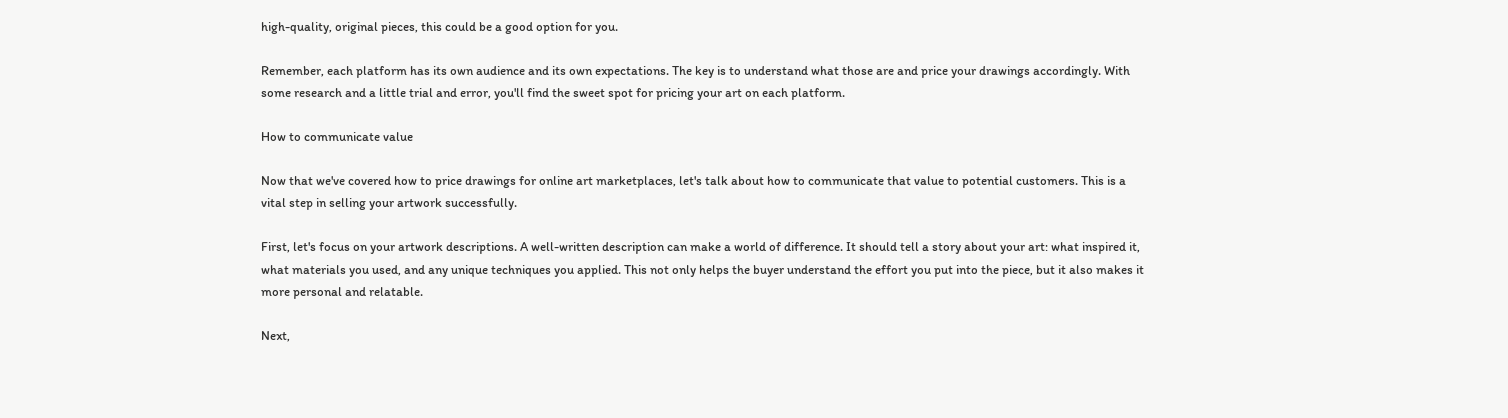high-quality, original pieces, this could be a good option for you.

Remember, each platform has its own audience and its own expectations. The key is to understand what those are and price your drawings accordingly. With some research and a little trial and error, you'll find the sweet spot for pricing your art on each platform.

How to communicate value

Now that we've covered how to price drawings for online art marketplaces, let's talk about how to communicate that value to potential customers. This is a vital step in selling your artwork successfully.

First, let's focus on your artwork descriptions. A well-written description can make a world of difference. It should tell a story about your art: what inspired it, what materials you used, and any unique techniques you applied. This not only helps the buyer understand the effort you put into the piece, but it also makes it more personal and relatable.

Next,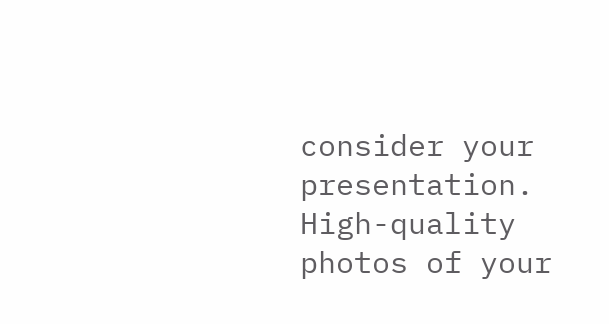consider your presentation. High-quality photos of your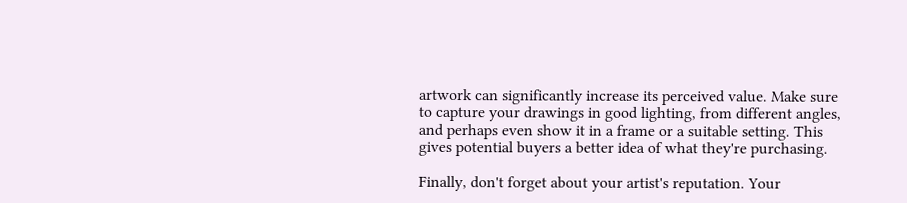artwork can significantly increase its perceived value. Make sure to capture your drawings in good lighting, from different angles, and perhaps even show it in a frame or a suitable setting. This gives potential buyers a better idea of what they're purchasing.

Finally, don't forget about your artist's reputation. Your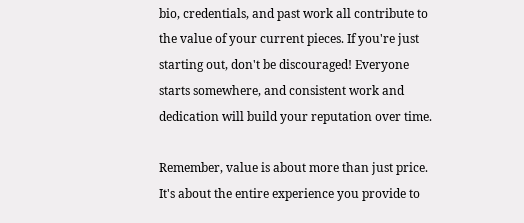bio, credentials, and past work all contribute to the value of your current pieces. If you're just starting out, don't be discouraged! Everyone starts somewhere, and consistent work and dedication will build your reputation over time.

Remember, value is about more than just price. It's about the entire experience you provide to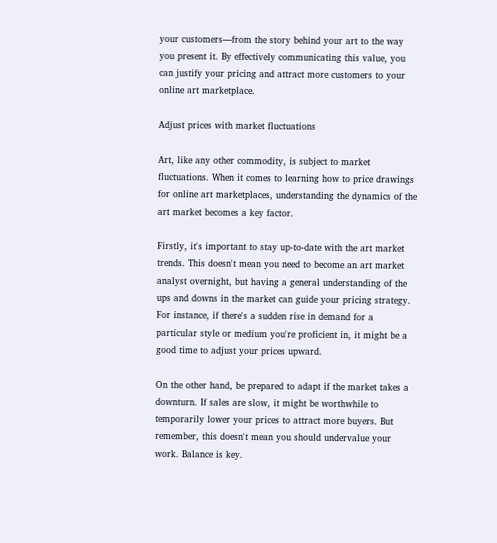your customers—from the story behind your art to the way you present it. By effectively communicating this value, you can justify your pricing and attract more customers to your online art marketplace.

Adjust prices with market fluctuations

Art, like any other commodity, is subject to market fluctuations. When it comes to learning how to price drawings for online art marketplaces, understanding the dynamics of the art market becomes a key factor.

Firstly, it's important to stay up-to-date with the art market trends. This doesn't mean you need to become an art market analyst overnight, but having a general understanding of the ups and downs in the market can guide your pricing strategy. For instance, if there's a sudden rise in demand for a particular style or medium you're proficient in, it might be a good time to adjust your prices upward.

On the other hand, be prepared to adapt if the market takes a downturn. If sales are slow, it might be worthwhile to temporarily lower your prices to attract more buyers. But remember, this doesn't mean you should undervalue your work. Balance is key.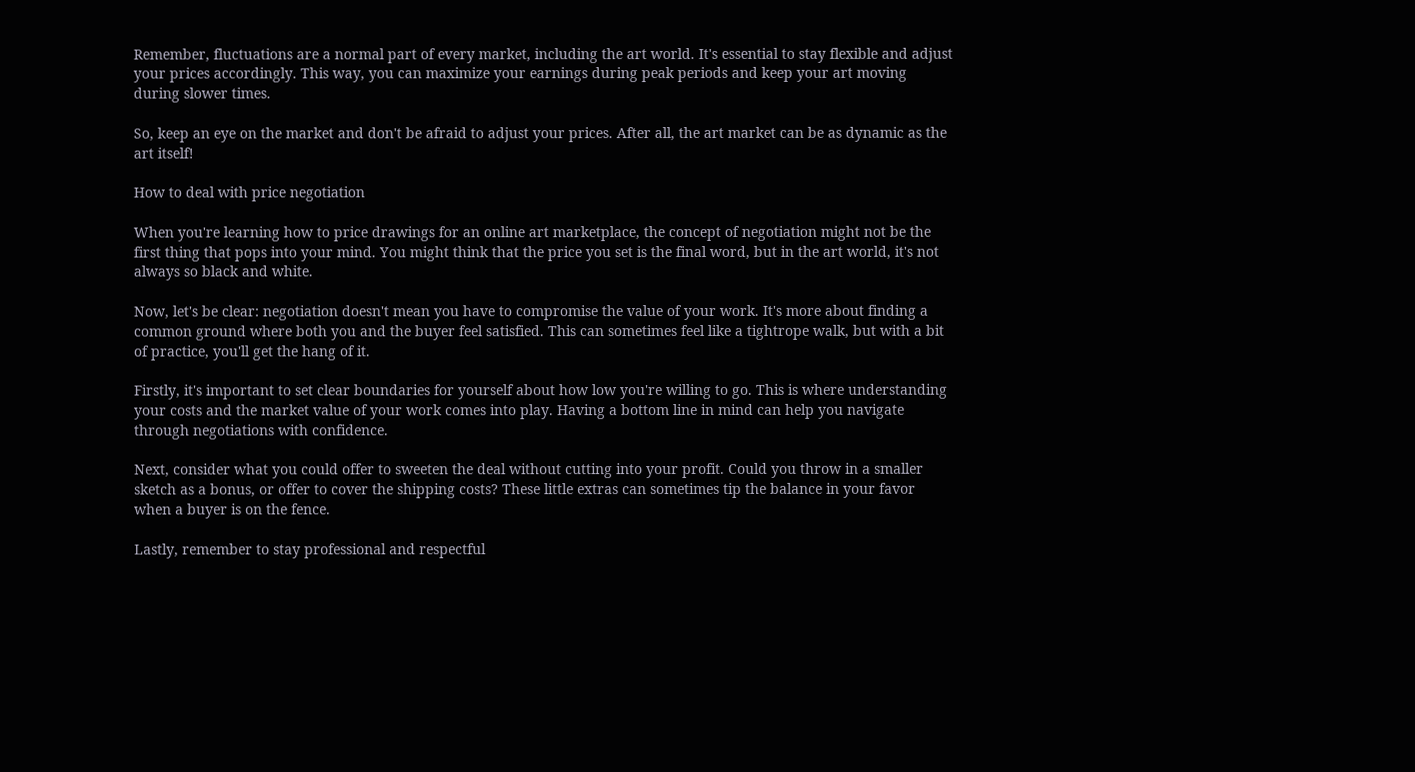Remember, fluctuations are a normal part of every market, including the art world. It's essential to stay flexible and adjust your prices accordingly. This way, you can maximize your earnings during peak periods and keep your art moving during slower times.

So, keep an eye on the market and don't be afraid to adjust your prices. After all, the art market can be as dynamic as the art itself!

How to deal with price negotiation

When you're learning how to price drawings for an online art marketplace, the concept of negotiation might not be the first thing that pops into your mind. You might think that the price you set is the final word, but in the art world, it's not always so black and white.

Now, let's be clear: negotiation doesn't mean you have to compromise the value of your work. It's more about finding a common ground where both you and the buyer feel satisfied. This can sometimes feel like a tightrope walk, but with a bit of practice, you'll get the hang of it.

Firstly, it's important to set clear boundaries for yourself about how low you're willing to go. This is where understanding your costs and the market value of your work comes into play. Having a bottom line in mind can help you navigate through negotiations with confidence.

Next, consider what you could offer to sweeten the deal without cutting into your profit. Could you throw in a smaller sketch as a bonus, or offer to cover the shipping costs? These little extras can sometimes tip the balance in your favor when a buyer is on the fence.

Lastly, remember to stay professional and respectful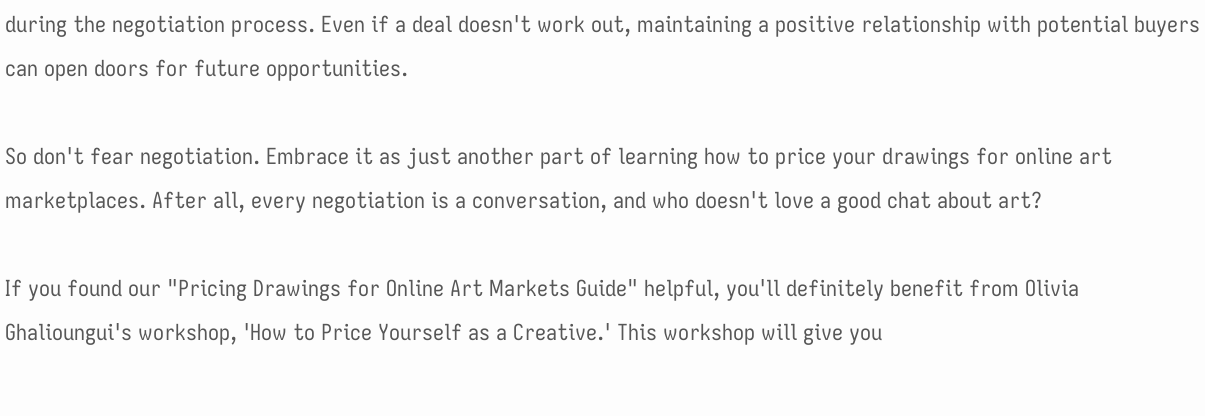during the negotiation process. Even if a deal doesn't work out, maintaining a positive relationship with potential buyers can open doors for future opportunities.

So don't fear negotiation. Embrace it as just another part of learning how to price your drawings for online art marketplaces. After all, every negotiation is a conversation, and who doesn't love a good chat about art?

If you found our "Pricing Drawings for Online Art Markets Guide" helpful, you'll definitely benefit from Olivia Ghalioungui's workshop, 'How to Price Yourself as a Creative.' This workshop will give you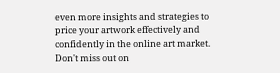even more insights and strategies to price your artwork effectively and confidently in the online art market. Don't miss out on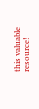this valuable resource!